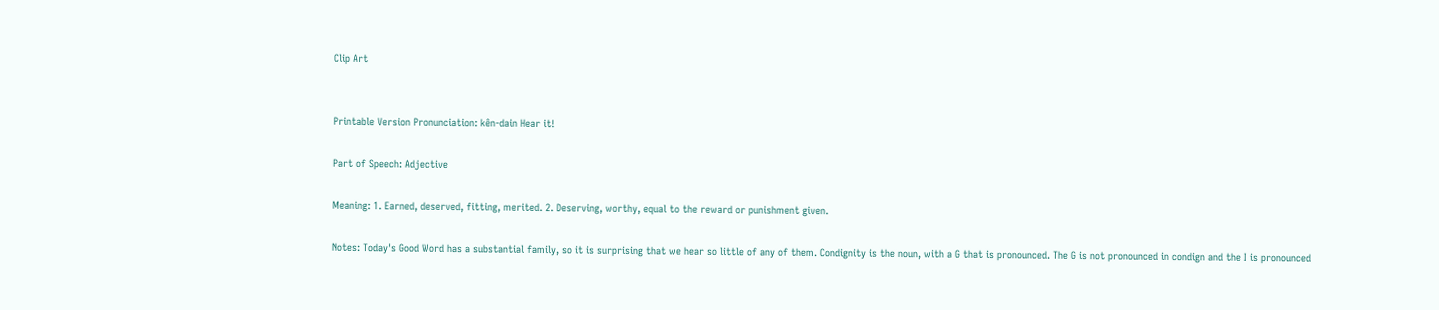Clip Art


Printable Version Pronunciation: kên-dain Hear it!

Part of Speech: Adjective

Meaning: 1. Earned, deserved, fitting, merited. 2. Deserving, worthy, equal to the reward or punishment given.

Notes: Today's Good Word has a substantial family, so it is surprising that we hear so little of any of them. Condignity is the noun, with a G that is pronounced. The G is not pronounced in condign and the I is pronounced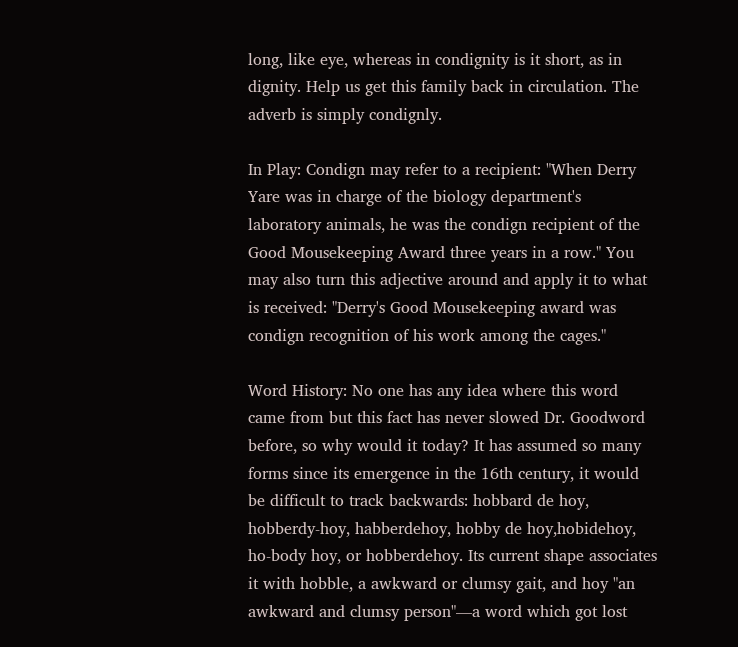long, like eye, whereas in condignity is it short, as in dignity. Help us get this family back in circulation. The adverb is simply condignly.

In Play: Condign may refer to a recipient: "When Derry Yare was in charge of the biology department's laboratory animals, he was the condign recipient of the Good Mousekeeping Award three years in a row." You may also turn this adjective around and apply it to what is received: "Derry's Good Mousekeeping award was condign recognition of his work among the cages."

Word History: No one has any idea where this word came from but this fact has never slowed Dr. Goodword before, so why would it today? It has assumed so many forms since its emergence in the 16th century, it would be difficult to track backwards: hobbard de hoy, hobberdy-hoy, habberdehoy, hobby de hoy,hobidehoy, ho-body hoy, or hobberdehoy. Its current shape associates it with hobble, a awkward or clumsy gait, and hoy "an awkward and clumsy person"—a word which got lost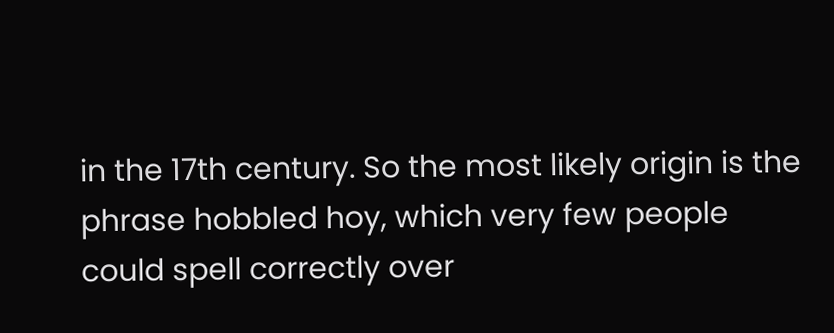in the 17th century. So the most likely origin is the phrase hobbled hoy, which very few people could spell correctly over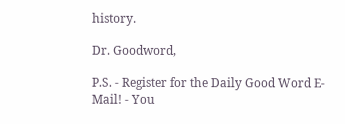history.

Dr. Goodword,

P.S. - Register for the Daily Good Word E-Mail! - You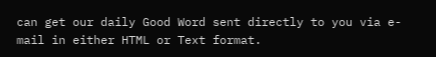can get our daily Good Word sent directly to you via e-mail in either HTML or Text format.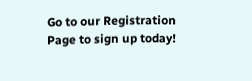Go to our Registration Page to sign up today!